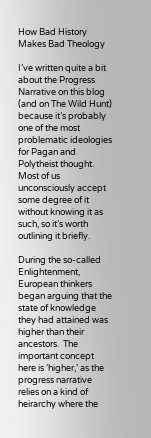How Bad History Makes Bad Theology

I’ve written quite a bit about the Progress Narrative on this blog (and on The Wild Hunt) because it’s probably one of the most problematic ideologies for Pagan and Polytheist thought. Most of us unconsciously accept some degree of it without knowing it as such, so it’s worth outlining it briefly.

During the so-called Enlightenment, European thinkers began arguing that the state of knowledge they had attained was higher than their ancestors.  The important concept here is ‘higher,’ as the progress narrative relies on a kind of heirarchy where the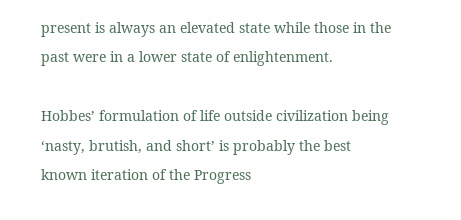present is always an elevated state while those in the past were in a lower state of enlightenment.

Hobbes’ formulation of life outside civilization being ‘nasty, brutish, and short’ is probably the best known iteration of the Progress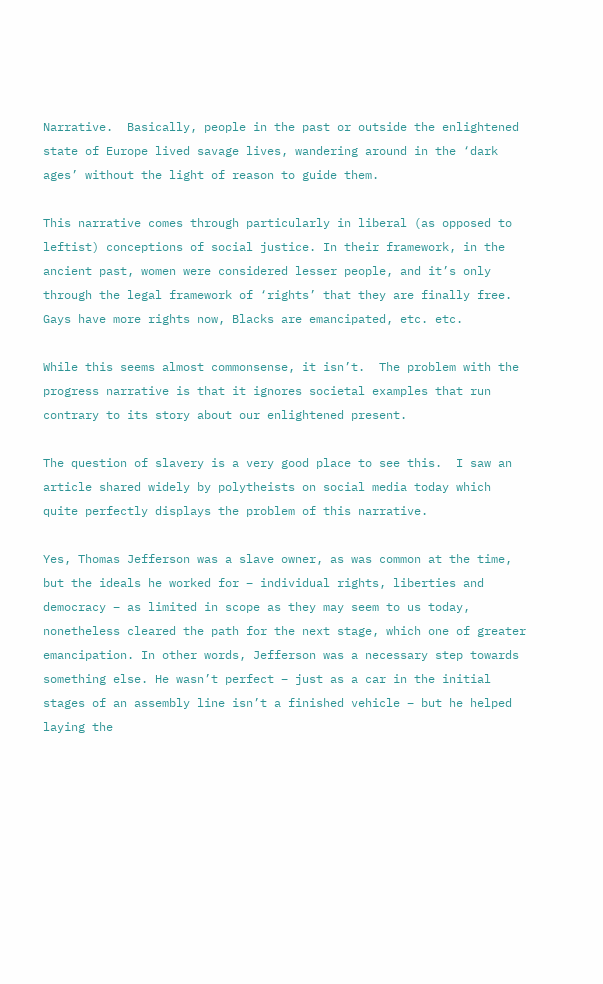Narrative.  Basically, people in the past or outside the enlightened state of Europe lived savage lives, wandering around in the ‘dark ages’ without the light of reason to guide them.

This narrative comes through particularly in liberal (as opposed to leftist) conceptions of social justice. In their framework, in the ancient past, women were considered lesser people, and it’s only through the legal framework of ‘rights’ that they are finally free. Gays have more rights now, Blacks are emancipated, etc. etc.

While this seems almost commonsense, it isn’t.  The problem with the progress narrative is that it ignores societal examples that run contrary to its story about our enlightened present.

The question of slavery is a very good place to see this.  I saw an article shared widely by polytheists on social media today which quite perfectly displays the problem of this narrative.

Yes, Thomas Jefferson was a slave owner, as was common at the time, but the ideals he worked for – individual rights, liberties and democracy – as limited in scope as they may seem to us today, nonetheless cleared the path for the next stage, which one of greater emancipation. In other words, Jefferson was a necessary step towards something else. He wasn’t perfect – just as a car in the initial stages of an assembly line isn’t a finished vehicle – but he helped laying the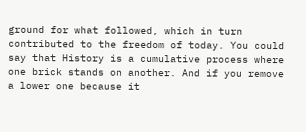ground for what followed, which in turn contributed to the freedom of today. You could say that History is a cumulative process where one brick stands on another. And if you remove a lower one because it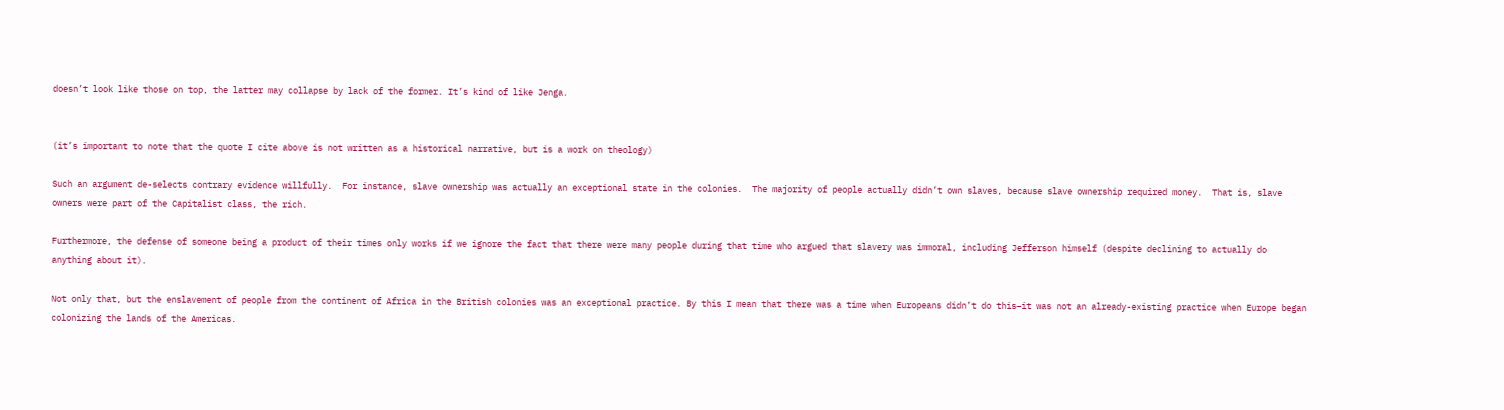doesn’t look like those on top, the latter may collapse by lack of the former. It’s kind of like Jenga.


(it’s important to note that the quote I cite above is not written as a historical narrative, but is a work on theology)

Such an argument de-selects contrary evidence willfully.  For instance, slave ownership was actually an exceptional state in the colonies.  The majority of people actually didn’t own slaves, because slave ownership required money.  That is, slave owners were part of the Capitalist class, the rich.

Furthermore, the defense of someone being a product of their times only works if we ignore the fact that there were many people during that time who argued that slavery was immoral, including Jefferson himself (despite declining to actually do anything about it).

Not only that, but the enslavement of people from the continent of Africa in the British colonies was an exceptional practice. By this I mean that there was a time when Europeans didn’t do this–it was not an already-existing practice when Europe began colonizing the lands of the Americas.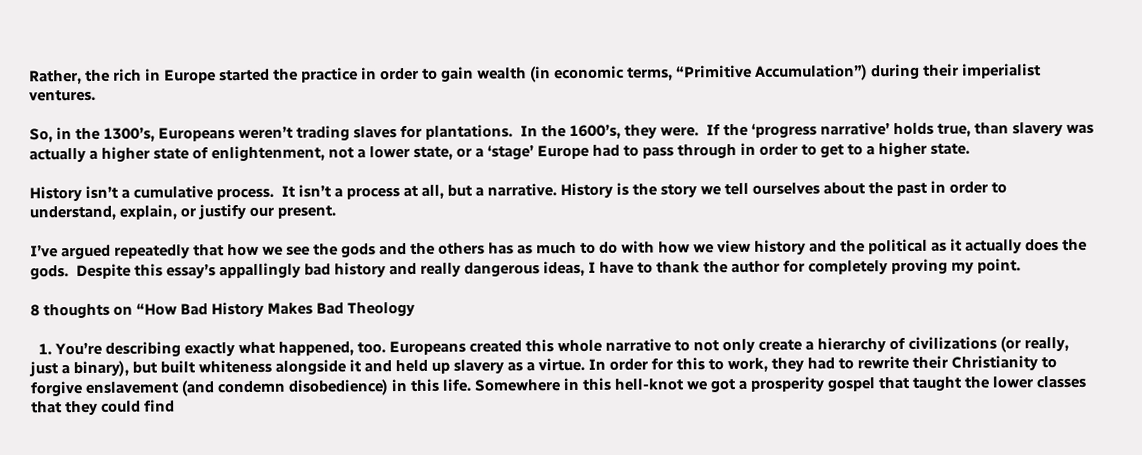Rather, the rich in Europe started the practice in order to gain wealth (in economic terms, “Primitive Accumulation”) during their imperialist ventures.

So, in the 1300’s, Europeans weren’t trading slaves for plantations.  In the 1600’s, they were.  If the ‘progress narrative’ holds true, than slavery was actually a higher state of enlightenment, not a lower state, or a ‘stage’ Europe had to pass through in order to get to a higher state.

History isn’t a cumulative process.  It isn’t a process at all, but a narrative. History is the story we tell ourselves about the past in order to understand, explain, or justify our present.

I’ve argued repeatedly that how we see the gods and the others has as much to do with how we view history and the political as it actually does the gods.  Despite this essay’s appallingly bad history and really dangerous ideas, I have to thank the author for completely proving my point.

8 thoughts on “How Bad History Makes Bad Theology

  1. You’re describing exactly what happened, too. Europeans created this whole narrative to not only create a hierarchy of civilizations (or really, just a binary), but built whiteness alongside it and held up slavery as a virtue. In order for this to work, they had to rewrite their Christianity to forgive enslavement (and condemn disobedience) in this life. Somewhere in this hell-knot we got a prosperity gospel that taught the lower classes that they could find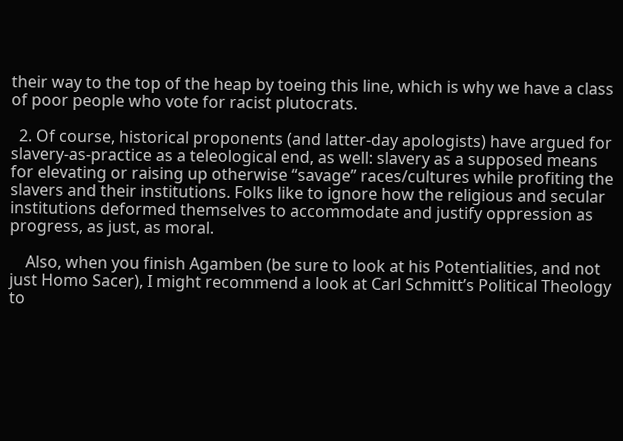their way to the top of the heap by toeing this line, which is why we have a class of poor people who vote for racist plutocrats.

  2. Of course, historical proponents (and latter-day apologists) have argued for slavery-as-practice as a teleological end, as well: slavery as a supposed means for elevating or raising up otherwise “savage” races/cultures while profiting the slavers and their institutions. Folks like to ignore how the religious and secular institutions deformed themselves to accommodate and justify oppression as progress, as just, as moral.

    Also, when you finish Agamben (be sure to look at his Potentialities, and not just Homo Sacer), I might recommend a look at Carl Schmitt’s Political Theology to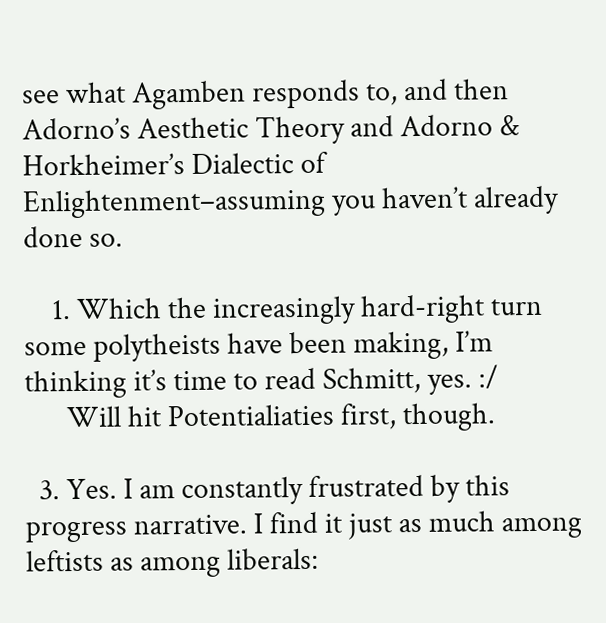see what Agamben responds to, and then Adorno’s Aesthetic Theory and Adorno & Horkheimer’s Dialectic of Enlightenment–assuming you haven’t already done so.

    1. Which the increasingly hard-right turn some polytheists have been making, I’m thinking it’s time to read Schmitt, yes. :/
      Will hit Potentialiaties first, though.

  3. Yes. I am constantly frustrated by this progress narrative. I find it just as much among leftists as among liberals: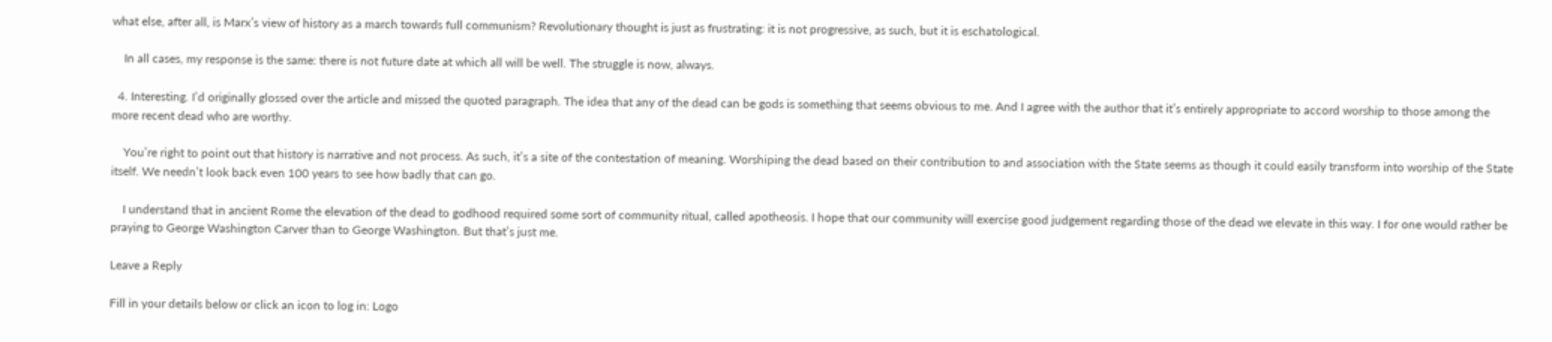what else, after all, is Marx’s view of history as a march towards full communism? Revolutionary thought is just as frustrating: it is not progressive, as such, but it is eschatological.

    In all cases, my response is the same: there is not future date at which all will be well. The struggle is now, always.

  4. Interesting. I’d originally glossed over the article and missed the quoted paragraph. The idea that any of the dead can be gods is something that seems obvious to me. And I agree with the author that it’s entirely appropriate to accord worship to those among the more recent dead who are worthy.

    You’re right to point out that history is narrative and not process. As such, it’s a site of the contestation of meaning. Worshiping the dead based on their contribution to and association with the State seems as though it could easily transform into worship of the State itself. We needn’t look back even 100 years to see how badly that can go.

    I understand that in ancient Rome the elevation of the dead to godhood required some sort of community ritual, called apotheosis. I hope that our community will exercise good judgement regarding those of the dead we elevate in this way. I for one would rather be praying to George Washington Carver than to George Washington. But that’s just me.

Leave a Reply

Fill in your details below or click an icon to log in: Logo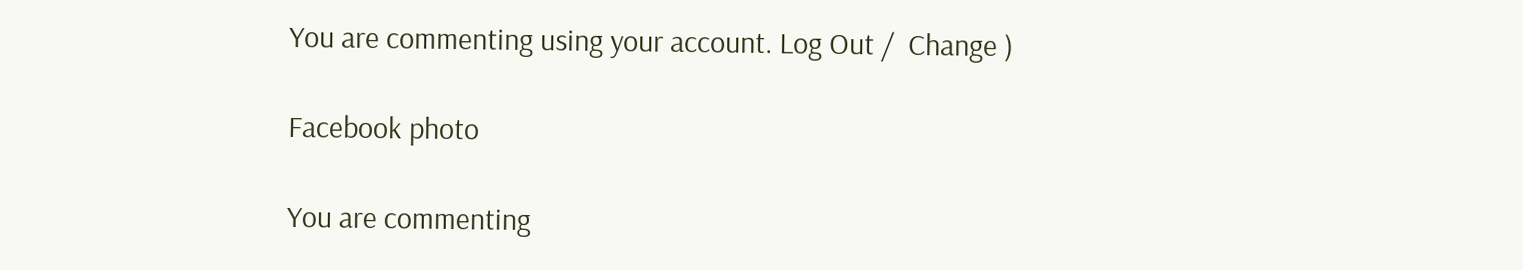You are commenting using your account. Log Out /  Change )

Facebook photo

You are commenting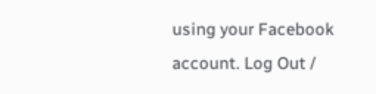using your Facebook account. Log Out /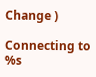Change )

Connecting to %s